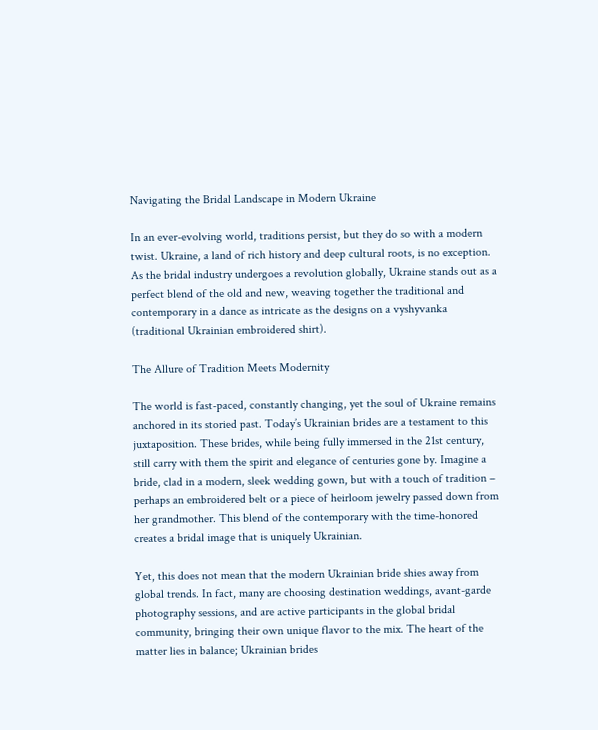Navigating the Bridal Landscape in Modern Ukraine

In an ever-evolving world, traditions persist, but they do so with a modern twist. Ukraine, a land of rich history and deep cultural roots, is no exception. As the bridal industry undergoes a revolution globally, Ukraine stands out as a perfect blend of the old and new, weaving together the traditional and contemporary in a dance as intricate as the designs on a vyshyvanka (traditional Ukrainian embroidered shirt).

The Allure of Tradition Meets Modernity

The world is fast-paced, constantly changing, yet the soul of Ukraine remains anchored in its storied past. Today’s Ukrainian brides are a testament to this juxtaposition. These brides, while being fully immersed in the 21st century, still carry with them the spirit and elegance of centuries gone by. Imagine a bride, clad in a modern, sleek wedding gown, but with a touch of tradition – perhaps an embroidered belt or a piece of heirloom jewelry passed down from her grandmother. This blend of the contemporary with the time-honored creates a bridal image that is uniquely Ukrainian.

Yet, this does not mean that the modern Ukrainian bride shies away from global trends. In fact, many are choosing destination weddings, avant-garde photography sessions, and are active participants in the global bridal community, bringing their own unique flavor to the mix. The heart of the matter lies in balance; Ukrainian brides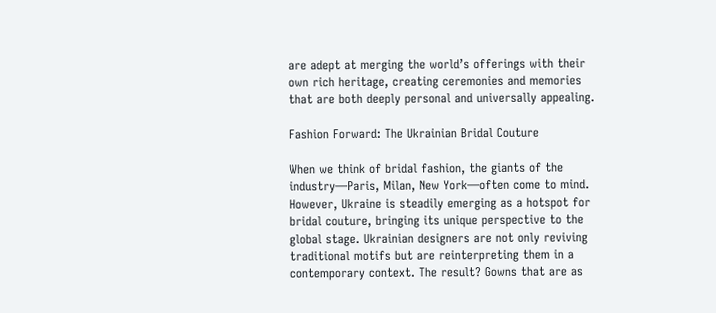are adept at merging the world’s offerings with their own rich heritage, creating ceremonies and memories that are both deeply personal and universally appealing.

Fashion Forward: The Ukrainian Bridal Couture

When we think of bridal fashion, the giants of the industry—Paris, Milan, New York—often come to mind. However, Ukraine is steadily emerging as a hotspot for bridal couture, bringing its unique perspective to the global stage. Ukrainian designers are not only reviving traditional motifs but are reinterpreting them in a contemporary context. The result? Gowns that are as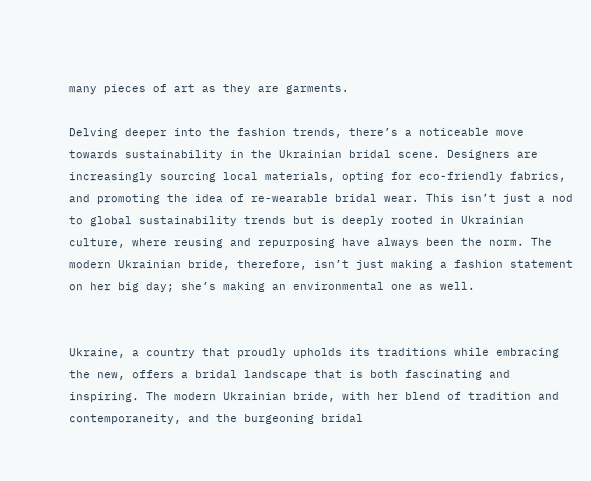many pieces of art as they are garments.

Delving deeper into the fashion trends, there’s a noticeable move towards sustainability in the Ukrainian bridal scene. Designers are increasingly sourcing local materials, opting for eco-friendly fabrics, and promoting the idea of re-wearable bridal wear. This isn’t just a nod to global sustainability trends but is deeply rooted in Ukrainian culture, where reusing and repurposing have always been the norm. The modern Ukrainian bride, therefore, isn’t just making a fashion statement on her big day; she’s making an environmental one as well.


Ukraine, a country that proudly upholds its traditions while embracing the new, offers a bridal landscape that is both fascinating and inspiring. The modern Ukrainian bride, with her blend of tradition and contemporaneity, and the burgeoning bridal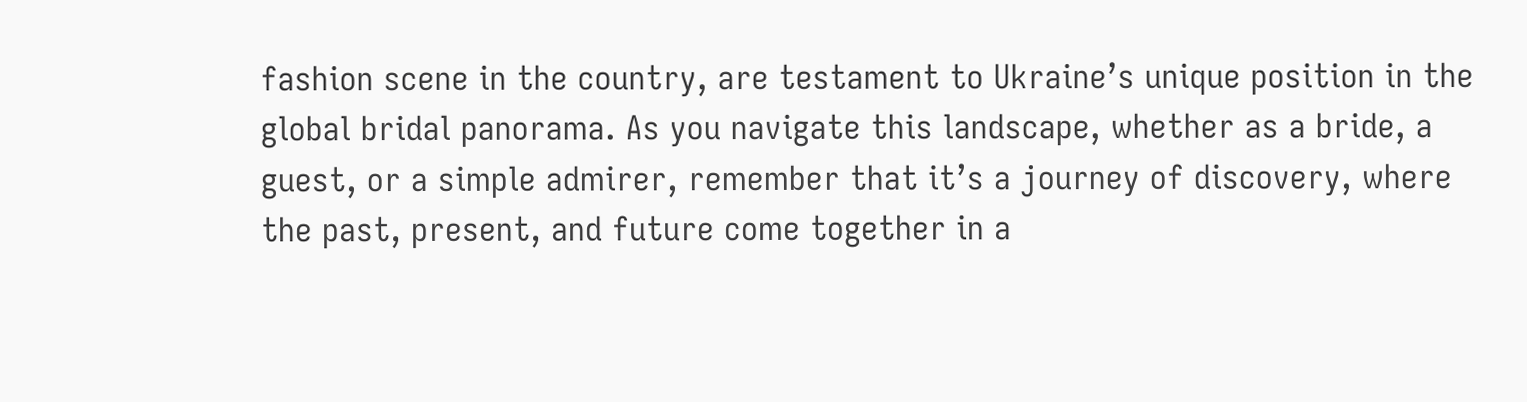fashion scene in the country, are testament to Ukraine’s unique position in the global bridal panorama. As you navigate this landscape, whether as a bride, a guest, or a simple admirer, remember that it’s a journey of discovery, where the past, present, and future come together in a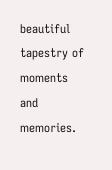beautiful tapestry of moments and memories.